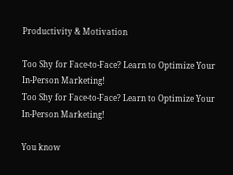Productivity & Motivation

Too Shy for Face-to-Face? Learn to Optimize Your In-Person Marketing!
Too Shy for Face-to-Face? Learn to Optimize Your In-Person Marketing!

You know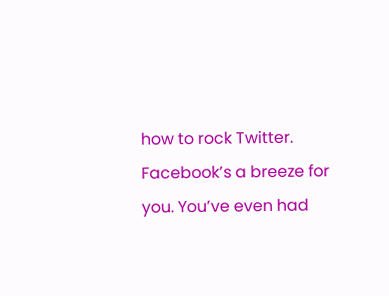how to rock Twitter. Facebook’s a breeze for you. You’ve even had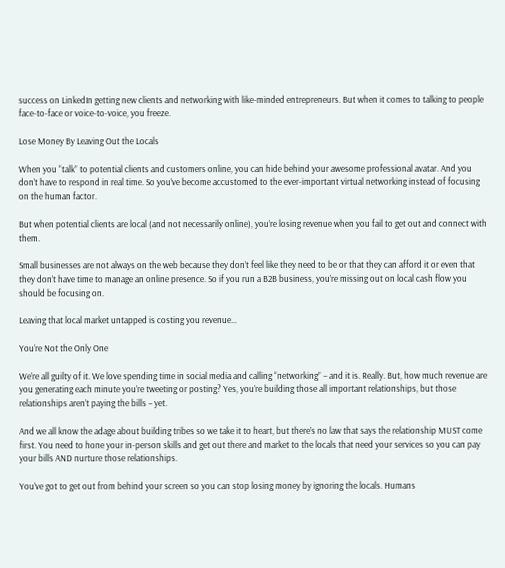success on LinkedIn getting new clients and networking with like-minded entrepreneurs. But when it comes to talking to people face-to-face or voice-to-voice, you freeze.

Lose Money By Leaving Out the Locals

When you “talk” to potential clients and customers online, you can hide behind your awesome professional avatar. And you don’t have to respond in real time. So you’ve become accustomed to the ever-important virtual networking instead of focusing on the human factor.

But when potential clients are local (and not necessarily online), you’re losing revenue when you fail to get out and connect with them.

Small businesses are not always on the web because they don’t feel like they need to be or that they can afford it or even that they don’t have time to manage an online presence. So if you run a B2B business, you’re missing out on local cash flow you should be focusing on.

Leaving that local market untapped is costing you revenue…

You’re Not the Only One

We’re all guilty of it. We love spending time in social media and calling “networking” – and it is. Really. But, how much revenue are you generating each minute you’re tweeting or posting? Yes, you’re building those all important relationships, but those relationships aren’t paying the bills – yet.

And we all know the adage about building tribes so we take it to heart, but there’s no law that says the relationship MUST come first. You need to hone your in-person skills and get out there and market to the locals that need your services so you can pay your bills AND nurture those relationships.

You’ve got to get out from behind your screen so you can stop losing money by ignoring the locals. Humans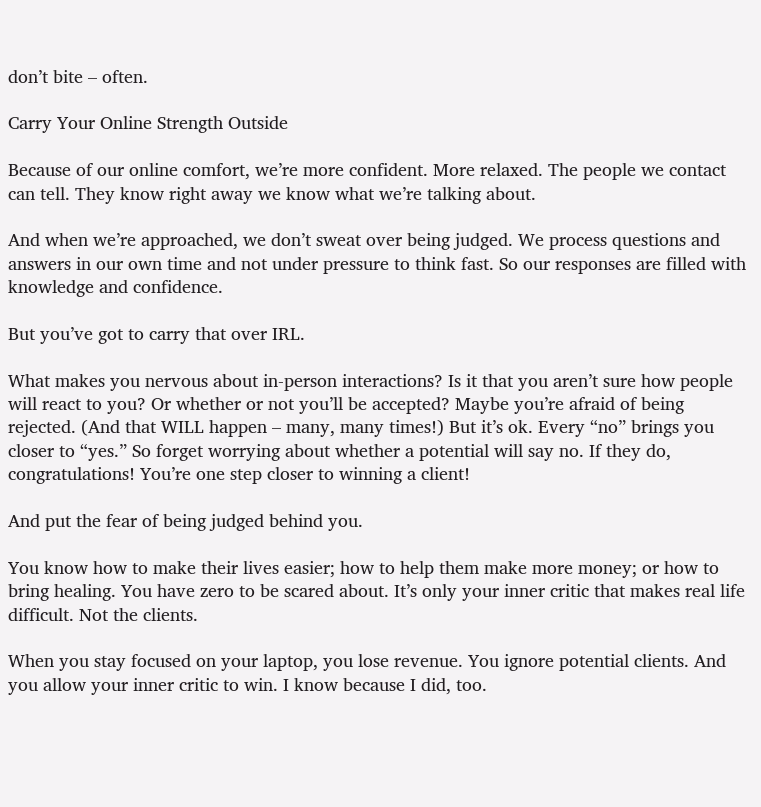don’t bite – often.

Carry Your Online Strength Outside

Because of our online comfort, we’re more confident. More relaxed. The people we contact can tell. They know right away we know what we’re talking about.

And when we’re approached, we don’t sweat over being judged. We process questions and answers in our own time and not under pressure to think fast. So our responses are filled with knowledge and confidence.

But you’ve got to carry that over IRL.

What makes you nervous about in-person interactions? Is it that you aren’t sure how people will react to you? Or whether or not you’ll be accepted? Maybe you’re afraid of being rejected. (And that WILL happen – many, many times!) But it’s ok. Every “no” brings you closer to “yes.” So forget worrying about whether a potential will say no. If they do, congratulations! You’re one step closer to winning a client!

And put the fear of being judged behind you.

You know how to make their lives easier; how to help them make more money; or how to bring healing. You have zero to be scared about. It’s only your inner critic that makes real life difficult. Not the clients.

When you stay focused on your laptop, you lose revenue. You ignore potential clients. And you allow your inner critic to win. I know because I did, too.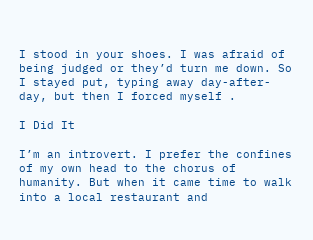I stood in your shoes. I was afraid of being judged or they’d turn me down. So I stayed put, typing away day-after-day, but then I forced myself .

I Did It

I’m an introvert. I prefer the confines of my own head to the chorus of humanity. But when it came time to walk into a local restaurant and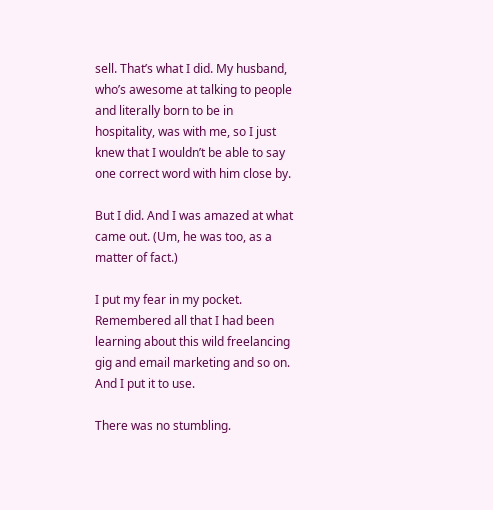sell. That’s what I did. My husband, who’s awesome at talking to people and literally born to be in hospitality, was with me, so I just knew that I wouldn’t be able to say one correct word with him close by.

But I did. And I was amazed at what came out. (Um, he was too, as a matter of fact.)

I put my fear in my pocket. Remembered all that I had been learning about this wild freelancing gig and email marketing and so on. And I put it to use.

There was no stumbling.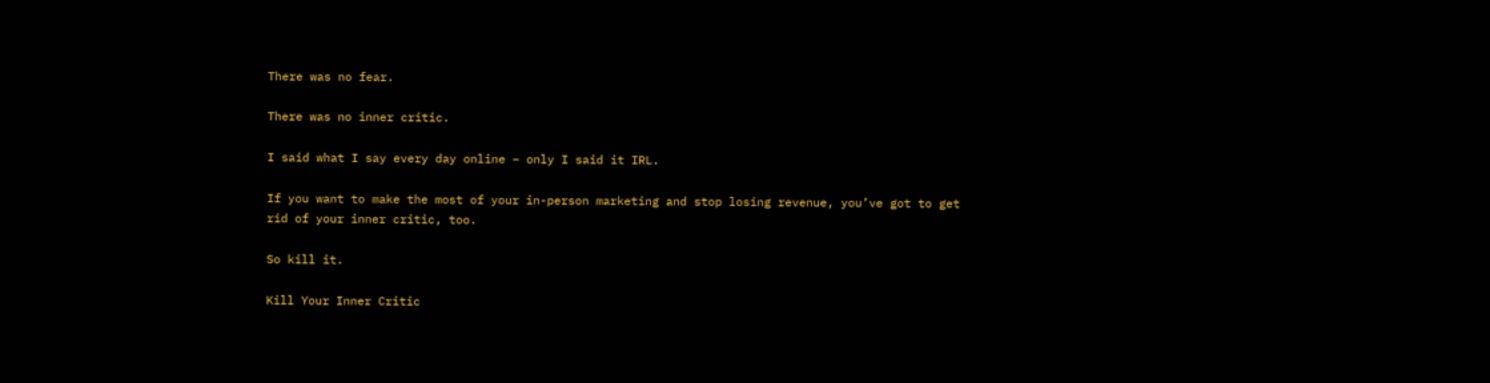There was no fear.

There was no inner critic.

I said what I say every day online – only I said it IRL.

If you want to make the most of your in-person marketing and stop losing revenue, you’ve got to get rid of your inner critic, too.

So kill it.

Kill Your Inner Critic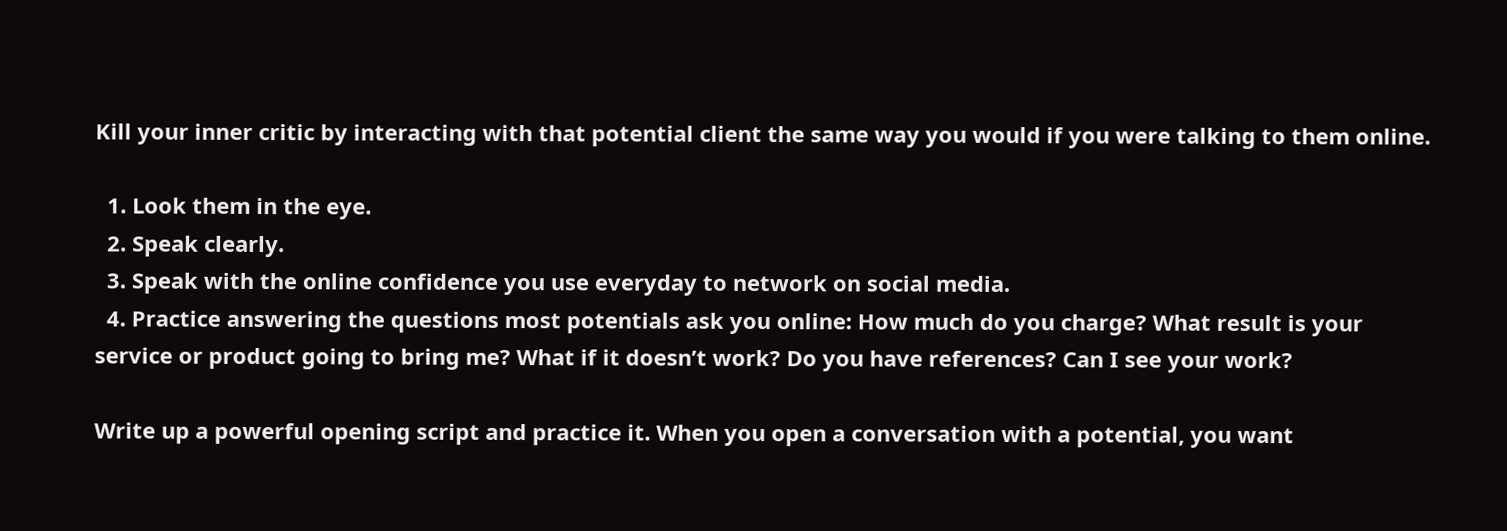Kill your inner critic by interacting with that potential client the same way you would if you were talking to them online.

  1. Look them in the eye.
  2. Speak clearly.
  3. Speak with the online confidence you use everyday to network on social media.
  4. Practice answering the questions most potentials ask you online: How much do you charge? What result is your service or product going to bring me? What if it doesn’t work? Do you have references? Can I see your work?

Write up a powerful opening script and practice it. When you open a conversation with a potential, you want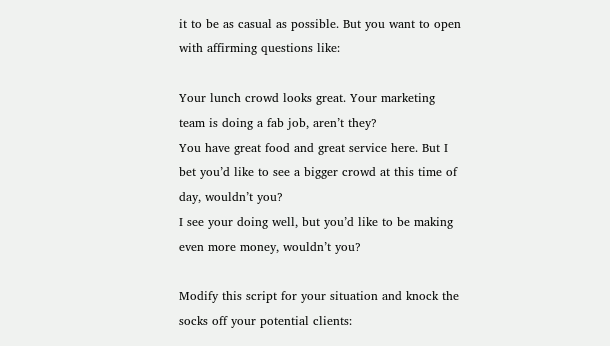it to be as casual as possible. But you want to open with affirming questions like:

Your lunch crowd looks great. Your marketing team is doing a fab job, aren’t they?
You have great food and great service here. But I bet you’d like to see a bigger crowd at this time of day, wouldn’t you?
I see your doing well, but you’d like to be making even more money, wouldn’t you?

Modify this script for your situation and knock the socks off your potential clients: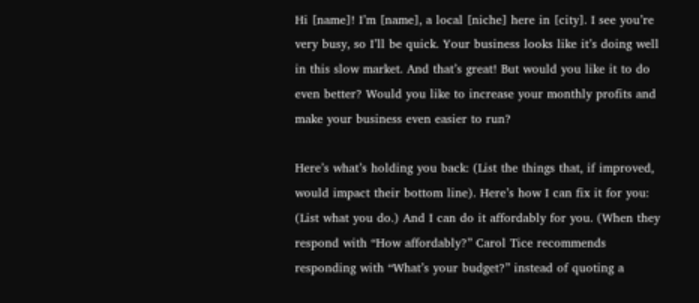Hi [name]! I’m [name], a local [niche] here in [city]. I see you’re very busy, so I’ll be quick. Your business looks like it’s doing well in this slow market. And that’s great! But would you like it to do even better? Would you like to increase your monthly profits and make your business even easier to run?

Here’s what’s holding you back: (List the things that, if improved, would impact their bottom line). Here’s how I can fix it for you: (List what you do.) And I can do it affordably for you. (When they respond with “How affordably?” Carol Tice recommends responding with “What’s your budget?” instead of quoting a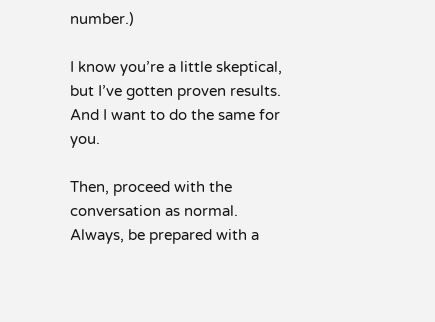number.)

I know you’re a little skeptical, but I’ve gotten proven results. And I want to do the same for you.

Then, proceed with the conversation as normal. Always, be prepared with a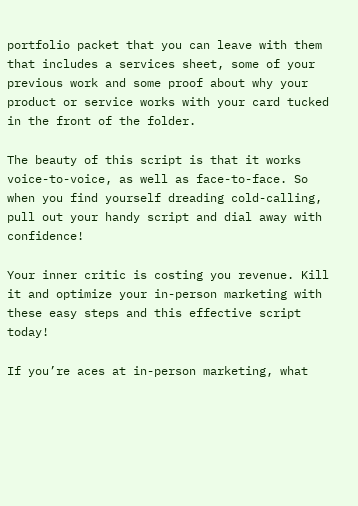portfolio packet that you can leave with them that includes a services sheet, some of your previous work and some proof about why your product or service works with your card tucked in the front of the folder.

The beauty of this script is that it works voice-to-voice, as well as face-to-face. So when you find yourself dreading cold-calling, pull out your handy script and dial away with confidence!

Your inner critic is costing you revenue. Kill it and optimize your in-person marketing with these easy steps and this effective script today!

If you’re aces at in-person marketing, what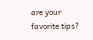are your favorite tips?